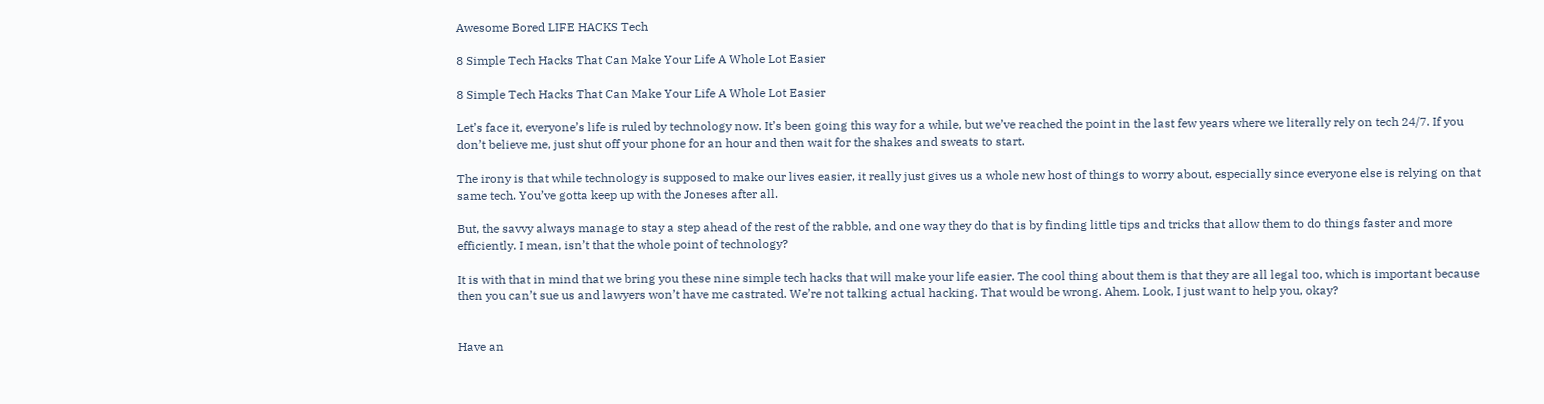Awesome Bored LIFE HACKS Tech

8 Simple Tech Hacks That Can Make Your Life A Whole Lot Easier

8 Simple Tech Hacks That Can Make Your Life A Whole Lot Easier

Let’s face it, everyone’s life is ruled by technology now. It’s been going this way for a while, but we’ve reached the point in the last few years where we literally rely on tech 24/7. If you don’t believe me, just shut off your phone for an hour and then wait for the shakes and sweats to start.

The irony is that while technology is supposed to make our lives easier, it really just gives us a whole new host of things to worry about, especially since everyone else is relying on that same tech. You’ve gotta keep up with the Joneses after all.

But, the savvy always manage to stay a step ahead of the rest of the rabble, and one way they do that is by finding little tips and tricks that allow them to do things faster and more efficiently. I mean, isn’t that the whole point of technology?

It is with that in mind that we bring you these nine simple tech hacks that will make your life easier. The cool thing about them is that they are all legal too, which is important because then you can’t sue us and lawyers won’t have me castrated. We’re not talking actual hacking. That would be wrong. Ahem. Look, I just want to help you, okay?


Have an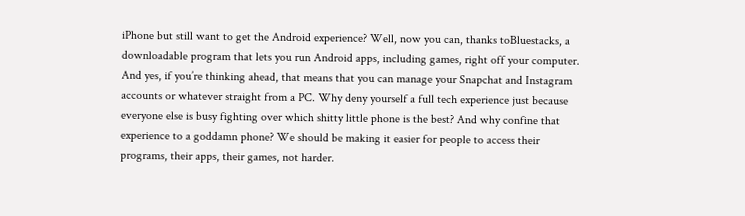iPhone but still want to get the Android experience? Well, now you can, thanks toBluestacks, a downloadable program that lets you run Android apps, including games, right off your computer. And yes, if you’re thinking ahead, that means that you can manage your Snapchat and Instagram accounts or whatever straight from a PC. Why deny yourself a full tech experience just because everyone else is busy fighting over which shitty little phone is the best? And why confine that experience to a goddamn phone? We should be making it easier for people to access their programs, their apps, their games, not harder.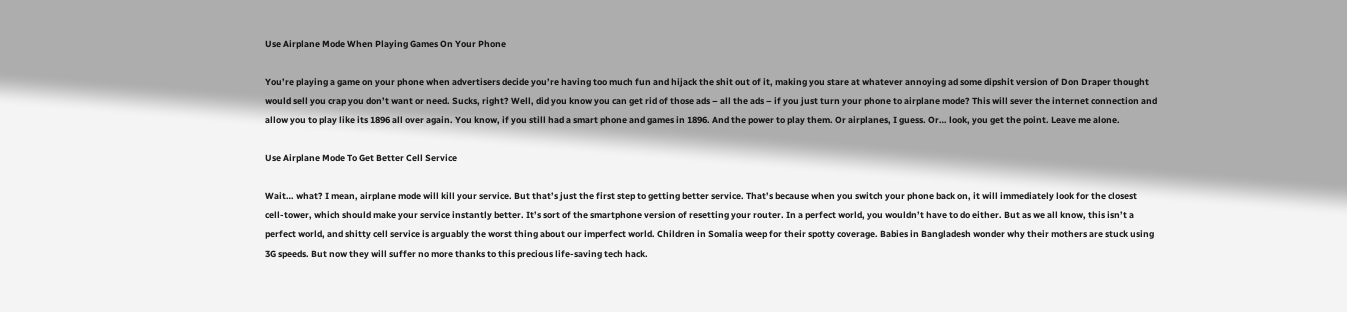Use Airplane Mode When Playing Games On Your Phone

You’re playing a game on your phone when advertisers decide you’re having too much fun and hijack the shit out of it, making you stare at whatever annoying ad some dipshit version of Don Draper thought would sell you crap you don’t want or need. Sucks, right? Well, did you know you can get rid of those ads – all the ads – if you just turn your phone to airplane mode? This will sever the internet connection and allow you to play like its 1896 all over again. You know, if you still had a smart phone and games in 1896. And the power to play them. Or airplanes, I guess. Or… look, you get the point. Leave me alone.

Use Airplane Mode To Get Better Cell Service

Wait… what? I mean, airplane mode will kill your service. But that’s just the first step to getting better service. That’s because when you switch your phone back on, it will immediately look for the closest cell-tower, which should make your service instantly better. It’s sort of the smartphone version of resetting your router. In a perfect world, you wouldn’t have to do either. But as we all know, this isn’t a perfect world, and shitty cell service is arguably the worst thing about our imperfect world. Children in Somalia weep for their spotty coverage. Babies in Bangladesh wonder why their mothers are stuck using 3G speeds. But now they will suffer no more thanks to this precious life-saving tech hack.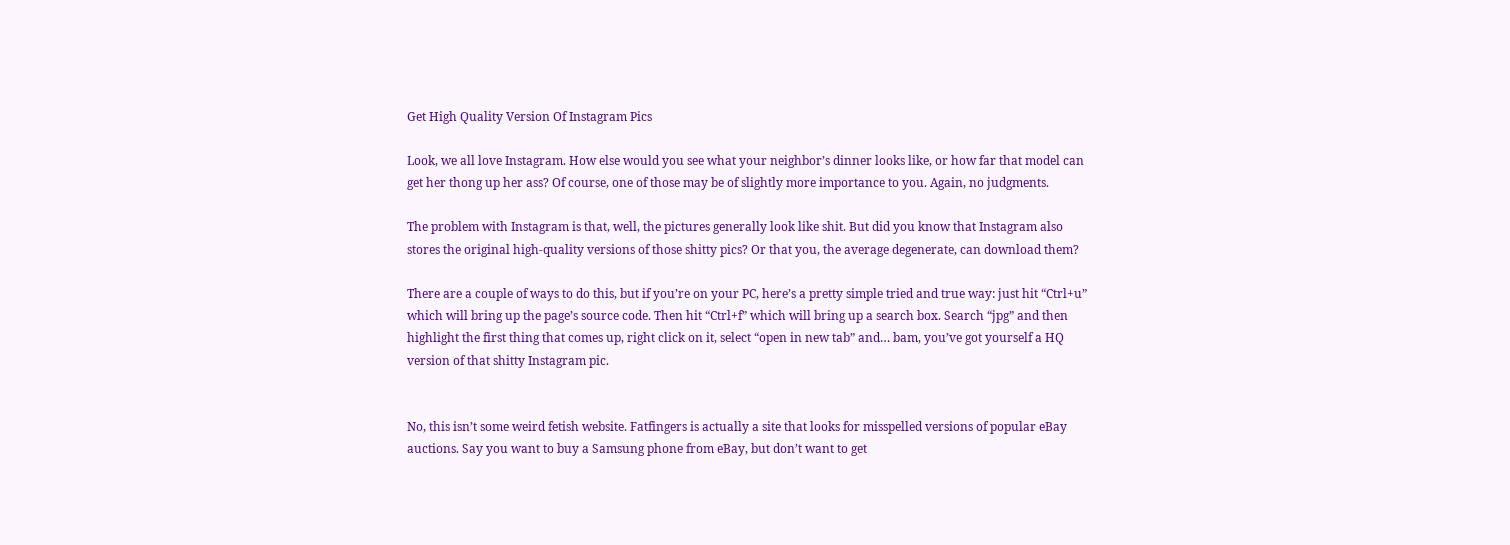Get High Quality Version Of Instagram Pics

Look, we all love Instagram. How else would you see what your neighbor’s dinner looks like, or how far that model can get her thong up her ass? Of course, one of those may be of slightly more importance to you. Again, no judgments.

The problem with Instagram is that, well, the pictures generally look like shit. But did you know that Instagram also stores the original high-quality versions of those shitty pics? Or that you, the average degenerate, can download them?

There are a couple of ways to do this, but if you’re on your PC, here’s a pretty simple tried and true way: just hit “Ctrl+u” which will bring up the page’s source code. Then hit “Ctrl+f” which will bring up a search box. Search “jpg” and then highlight the first thing that comes up, right click on it, select “open in new tab” and… bam, you’ve got yourself a HQ version of that shitty Instagram pic.


No, this isn’t some weird fetish website. Fatfingers is actually a site that looks for misspelled versions of popular eBay auctions. Say you want to buy a Samsung phone from eBay, but don’t want to get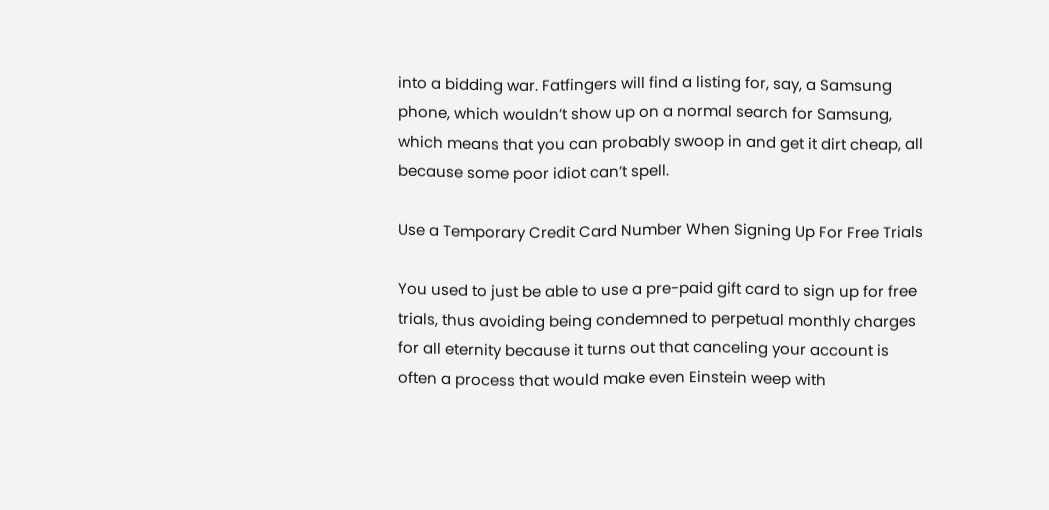into a bidding war. Fatfingers will find a listing for, say, a Samsung phone, which wouldn’t show up on a normal search for Samsung, which means that you can probably swoop in and get it dirt cheap, all because some poor idiot can’t spell.

Use a Temporary Credit Card Number When Signing Up For Free Trials

You used to just be able to use a pre-paid gift card to sign up for free trials, thus avoiding being condemned to perpetual monthly charges for all eternity because it turns out that canceling your account is often a process that would make even Einstein weep with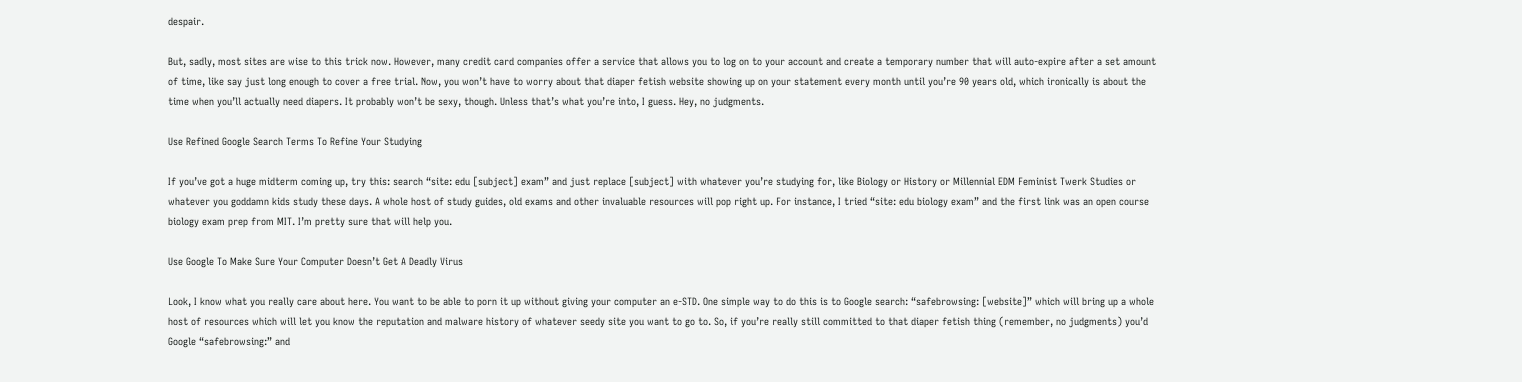despair.

But, sadly, most sites are wise to this trick now. However, many credit card companies offer a service that allows you to log on to your account and create a temporary number that will auto-expire after a set amount of time, like say just long enough to cover a free trial. Now, you won’t have to worry about that diaper fetish website showing up on your statement every month until you’re 90 years old, which ironically is about the time when you’ll actually need diapers. It probably won’t be sexy, though. Unless that’s what you’re into, I guess. Hey, no judgments.

Use Refined Google Search Terms To Refine Your Studying

If you’ve got a huge midterm coming up, try this: search “site: edu [subject] exam” and just replace [subject] with whatever you’re studying for, like Biology or History or Millennial EDM Feminist Twerk Studies or whatever you goddamn kids study these days. A whole host of study guides, old exams and other invaluable resources will pop right up. For instance, I tried “site: edu biology exam” and the first link was an open course biology exam prep from MIT. I’m pretty sure that will help you.

Use Google To Make Sure Your Computer Doesn’t Get A Deadly Virus

Look, I know what you really care about here. You want to be able to porn it up without giving your computer an e-STD. One simple way to do this is to Google search: “safebrowsing: [website]” which will bring up a whole host of resources which will let you know the reputation and malware history of whatever seedy site you want to go to. So, if you’re really still committed to that diaper fetish thing (remember, no judgments) you’d Google “safebrowsing:” and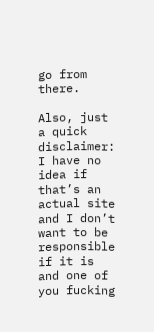go from there.

Also, just a quick disclaimer: I have no idea if that’s an actual site and I don’t want to be responsible if it is and one of you fucking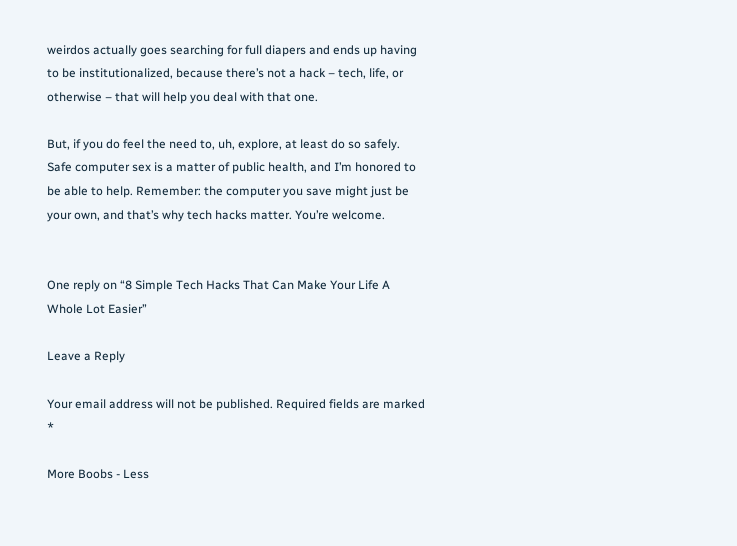weirdos actually goes searching for full diapers and ends up having to be institutionalized, because there’s not a hack – tech, life, or otherwise – that will help you deal with that one.

But, if you do feel the need to, uh, explore, at least do so safely. Safe computer sex is a matter of public health, and I’m honored to be able to help. Remember: the computer you save might just be your own, and that’s why tech hacks matter. You’re welcome.


One reply on “8 Simple Tech Hacks That Can Make Your Life A Whole Lot Easier”

Leave a Reply

Your email address will not be published. Required fields are marked *

More Boobs - Less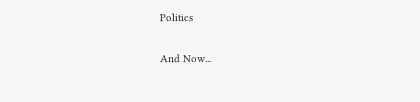Politics

And Now...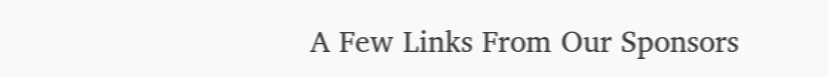A Few Links From Our Sponsors